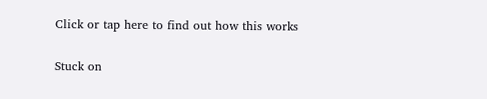Click or tap here to find out how this works

Stuck on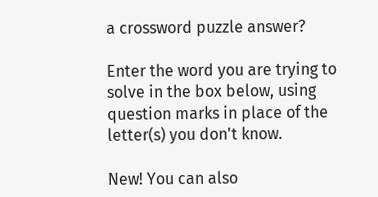a crossword puzzle answer?

Enter the word you are trying to solve in the box below, using question marks in place of the letter(s) you don't know.

New! You can also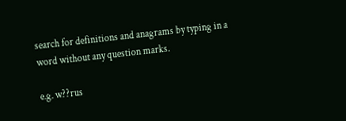search for definitions and anagrams by typing in a word without any question marks.

e.g. w??rus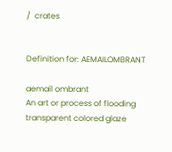/  crates


Definition for: AEMAILOMBRANT

aemail ombrant
An art or process of flooding transparent colored glaze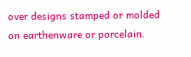over designs stamped or molded on earthenware or porcelain.